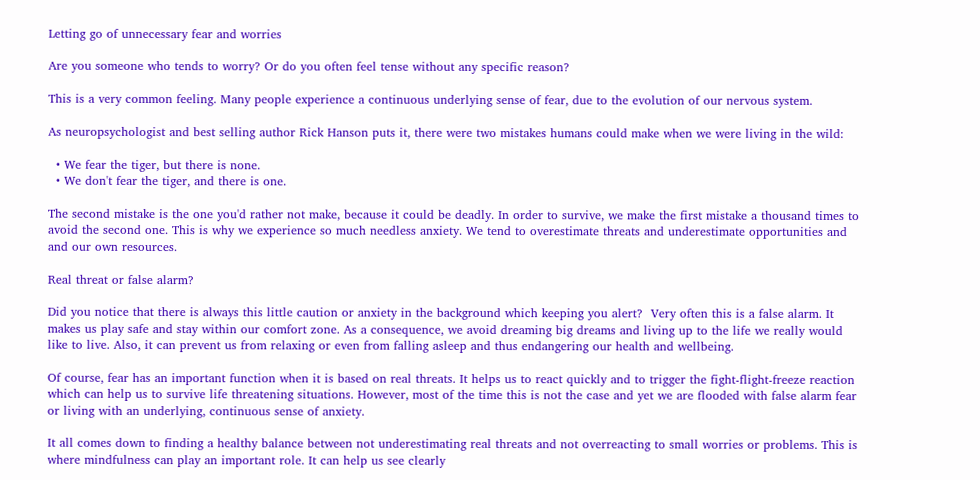Letting go of unnecessary fear and worries

Are you someone who tends to worry? Or do you often feel tense without any specific reason?

This is a very common feeling. Many people experience a continuous underlying sense of fear, due to the evolution of our nervous system.

As neuropsychologist and best selling author Rick Hanson puts it, there were two mistakes humans could make when we were living in the wild:

  • We fear the tiger, but there is none.
  • We don't fear the tiger, and there is one.

The second mistake is the one you'd rather not make, because it could be deadly. In order to survive, we make the first mistake a thousand times to avoid the second one. This is why we experience so much needless anxiety. We tend to overestimate threats and underestimate opportunities and and our own resources.

Real threat or false alarm?

Did you notice that there is always this little caution or anxiety in the background which keeping you alert?  Very often this is a false alarm. It makes us play safe and stay within our comfort zone. As a consequence, we avoid dreaming big dreams and living up to the life we really would like to live. Also, it can prevent us from relaxing or even from falling asleep and thus endangering our health and wellbeing.

Of course, fear has an important function when it is based on real threats. It helps us to react quickly and to trigger the fight-flight-freeze reaction which can help us to survive life threatening situations. However, most of the time this is not the case and yet we are flooded with false alarm fear or living with an underlying, continuous sense of anxiety.

It all comes down to finding a healthy balance between not underestimating real threats and not overreacting to small worries or problems. This is where mindfulness can play an important role. It can help us see clearly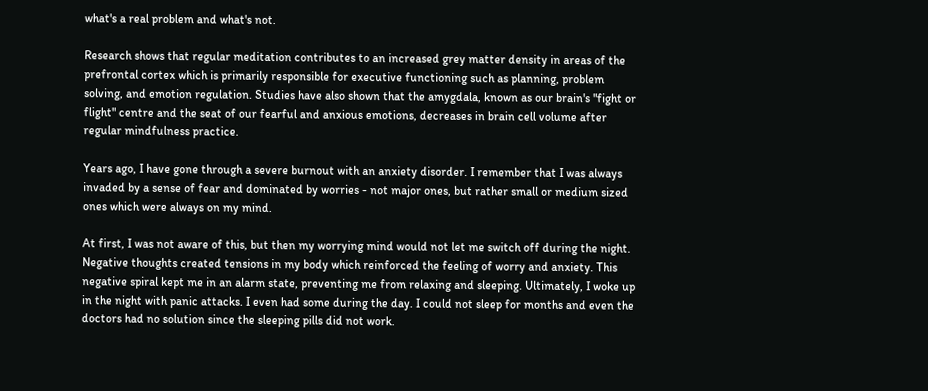what's a real problem and what's not.

Research shows that regular meditation contributes to an increased grey matter density in areas of the prefrontal cortex which is primarily responsible for executive functioning such as planning, problem solving, and emotion regulation. Studies have also shown that the amygdala, known as our brain's "fight or flight" centre and the seat of our fearful and anxious emotions, decreases in brain cell volume after regular mindfulness practice.

Years ago, I have gone through a severe burnout with an anxiety disorder. I remember that I was always invaded by a sense of fear and dominated by worries - not major ones, but rather small or medium sized ones which were always on my mind.

At first, I was not aware of this, but then my worrying mind would not let me switch off during the night. Negative thoughts created tensions in my body which reinforced the feeling of worry and anxiety. This negative spiral kept me in an alarm state, preventing me from relaxing and sleeping. Ultimately, I woke up in the night with panic attacks. I even had some during the day. I could not sleep for months and even the doctors had no solution since the sleeping pills did not work.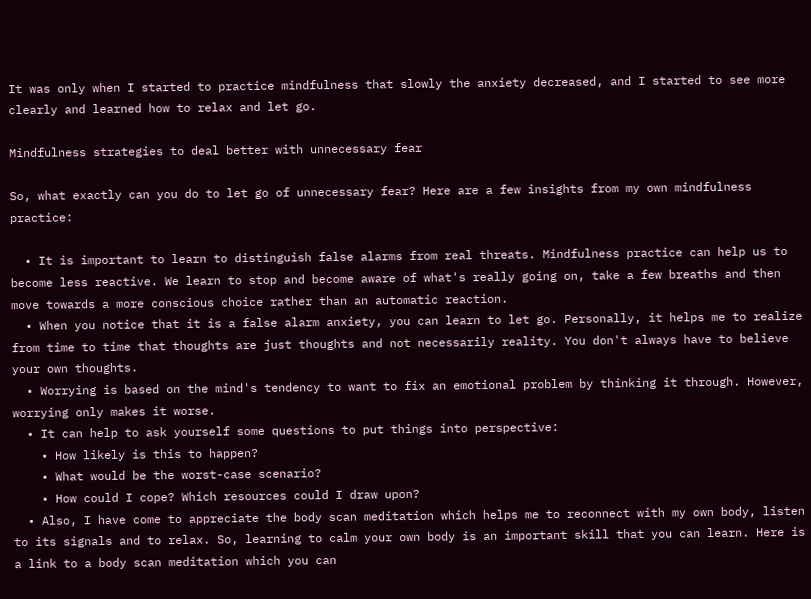It was only when I started to practice mindfulness that slowly the anxiety decreased, and I started to see more clearly and learned how to relax and let go.

Mindfulness strategies to deal better with unnecessary fear

So, what exactly can you do to let go of unnecessary fear? Here are a few insights from my own mindfulness practice:

  • It is important to learn to distinguish false alarms from real threats. Mindfulness practice can help us to become less reactive. We learn to stop and become aware of what's really going on, take a few breaths and then move towards a more conscious choice rather than an automatic reaction.
  • When you notice that it is a false alarm anxiety, you can learn to let go. Personally, it helps me to realize from time to time that thoughts are just thoughts and not necessarily reality. You don't always have to believe your own thoughts.
  • Worrying is based on the mind's tendency to want to fix an emotional problem by thinking it through. However, worrying only makes it worse.
  • It can help to ask yourself some questions to put things into perspective:
    • How likely is this to happen?
    • What would be the worst-case scenario?
    • How could I cope? Which resources could I draw upon?
  • Also, I have come to appreciate the body scan meditation which helps me to reconnect with my own body, listen to its signals and to relax. So, learning to calm your own body is an important skill that you can learn. Here is a link to a body scan meditation which you can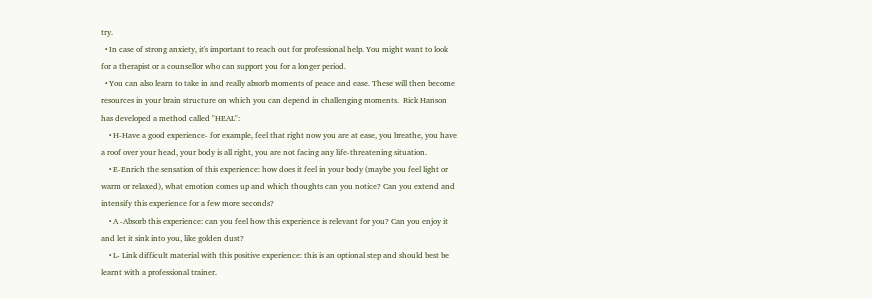try.
  • In case of strong anxiety, it's important to reach out for professional help. You might want to look for a therapist or a counsellor who can support you for a longer period.
  • You can also learn to take in and really absorb moments of peace and ease. These will then become resources in your brain structure on which you can depend in challenging moments.  Rick Hanson has developed a method called "HEAL":
    • H-Have a good experience- for example, feel that right now you are at ease, you breathe, you have a roof over your head, your body is all right, you are not facing any life-threatening situation.
    • E-Enrich the sensation of this experience: how does it feel in your body (maybe you feel light or warm or relaxed), what emotion comes up and which thoughts can you notice? Can you extend and intensify this experience for a few more seconds?
    • A -Absorb this experience: can you feel how this experience is relevant for you? Can you enjoy it and let it sink into you, like golden dust?
    • L- Link difficult material with this positive experience: this is an optional step and should best be learnt with a professional trainer.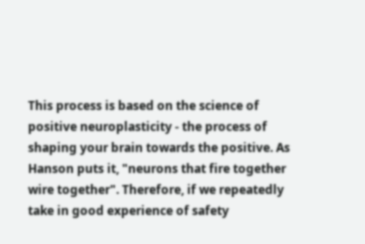This process is based on the science of positive neuroplasticity - the process of shaping your brain towards the positive. As Hanson puts it, "neurons that fire together wire together". Therefore, if we repeatedly take in good experience of safety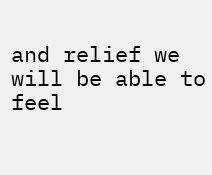and relief we will be able to feel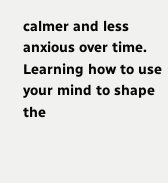calmer and less anxious over time. Learning how to use your mind to shape the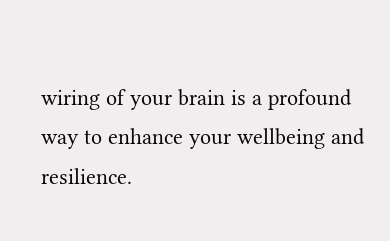wiring of your brain is a profound way to enhance your wellbeing and resilience.